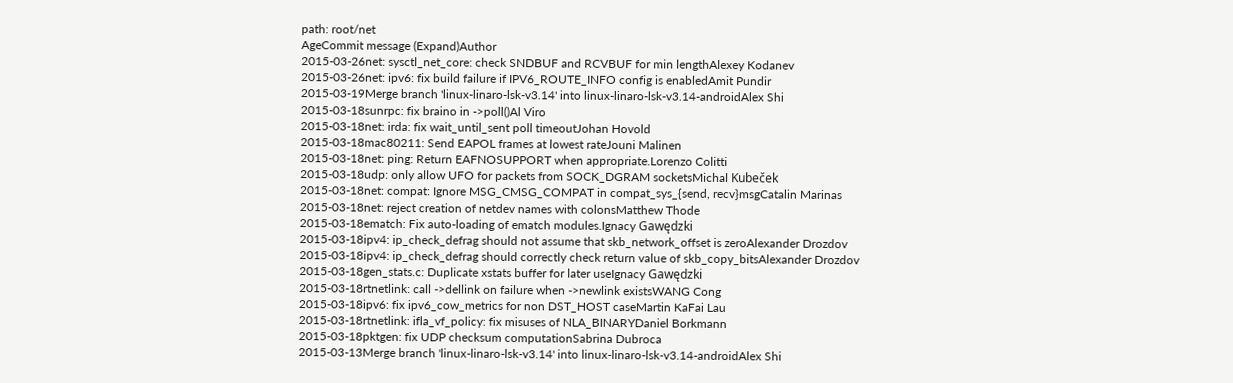path: root/net
AgeCommit message (Expand)Author
2015-03-26net: sysctl_net_core: check SNDBUF and RCVBUF for min lengthAlexey Kodanev
2015-03-26net: ipv6: fix build failure if IPV6_ROUTE_INFO config is enabledAmit Pundir
2015-03-19Merge branch 'linux-linaro-lsk-v3.14' into linux-linaro-lsk-v3.14-androidAlex Shi
2015-03-18sunrpc: fix braino in ->poll()Al Viro
2015-03-18net: irda: fix wait_until_sent poll timeoutJohan Hovold
2015-03-18mac80211: Send EAPOL frames at lowest rateJouni Malinen
2015-03-18net: ping: Return EAFNOSUPPORT when appropriate.Lorenzo Colitti
2015-03-18udp: only allow UFO for packets from SOCK_DGRAM socketsMichal Kubeček
2015-03-18net: compat: Ignore MSG_CMSG_COMPAT in compat_sys_{send, recv}msgCatalin Marinas
2015-03-18net: reject creation of netdev names with colonsMatthew Thode
2015-03-18ematch: Fix auto-loading of ematch modules.Ignacy Gawędzki
2015-03-18ipv4: ip_check_defrag should not assume that skb_network_offset is zeroAlexander Drozdov
2015-03-18ipv4: ip_check_defrag should correctly check return value of skb_copy_bitsAlexander Drozdov
2015-03-18gen_stats.c: Duplicate xstats buffer for later useIgnacy Gawędzki
2015-03-18rtnetlink: call ->dellink on failure when ->newlink existsWANG Cong
2015-03-18ipv6: fix ipv6_cow_metrics for non DST_HOST caseMartin KaFai Lau
2015-03-18rtnetlink: ifla_vf_policy: fix misuses of NLA_BINARYDaniel Borkmann
2015-03-18pktgen: fix UDP checksum computationSabrina Dubroca
2015-03-13Merge branch 'linux-linaro-lsk-v3.14' into linux-linaro-lsk-v3.14-androidAlex Shi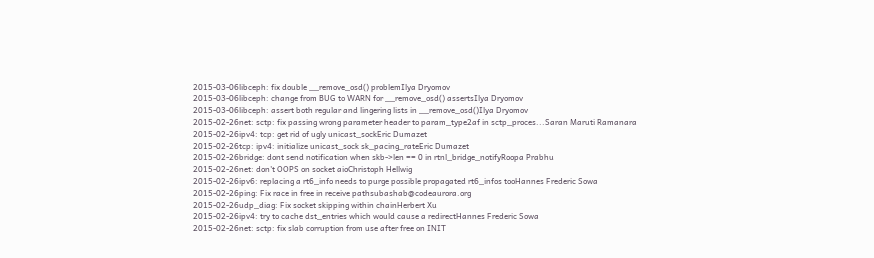2015-03-06libceph: fix double __remove_osd() problemIlya Dryomov
2015-03-06libceph: change from BUG to WARN for __remove_osd() assertsIlya Dryomov
2015-03-06libceph: assert both regular and lingering lists in __remove_osd()Ilya Dryomov
2015-02-26net: sctp: fix passing wrong parameter header to param_type2af in sctp_proces...Saran Maruti Ramanara
2015-02-26ipv4: tcp: get rid of ugly unicast_sockEric Dumazet
2015-02-26tcp: ipv4: initialize unicast_sock sk_pacing_rateEric Dumazet
2015-02-26bridge: dont send notification when skb->len == 0 in rtnl_bridge_notifyRoopa Prabhu
2015-02-26net: don't OOPS on socket aioChristoph Hellwig
2015-02-26ipv6: replacing a rt6_info needs to purge possible propagated rt6_infos tooHannes Frederic Sowa
2015-02-26ping: Fix race in free in receive pathsubashab@codeaurora.org
2015-02-26udp_diag: Fix socket skipping within chainHerbert Xu
2015-02-26ipv4: try to cache dst_entries which would cause a redirectHannes Frederic Sowa
2015-02-26net: sctp: fix slab corruption from use after free on INIT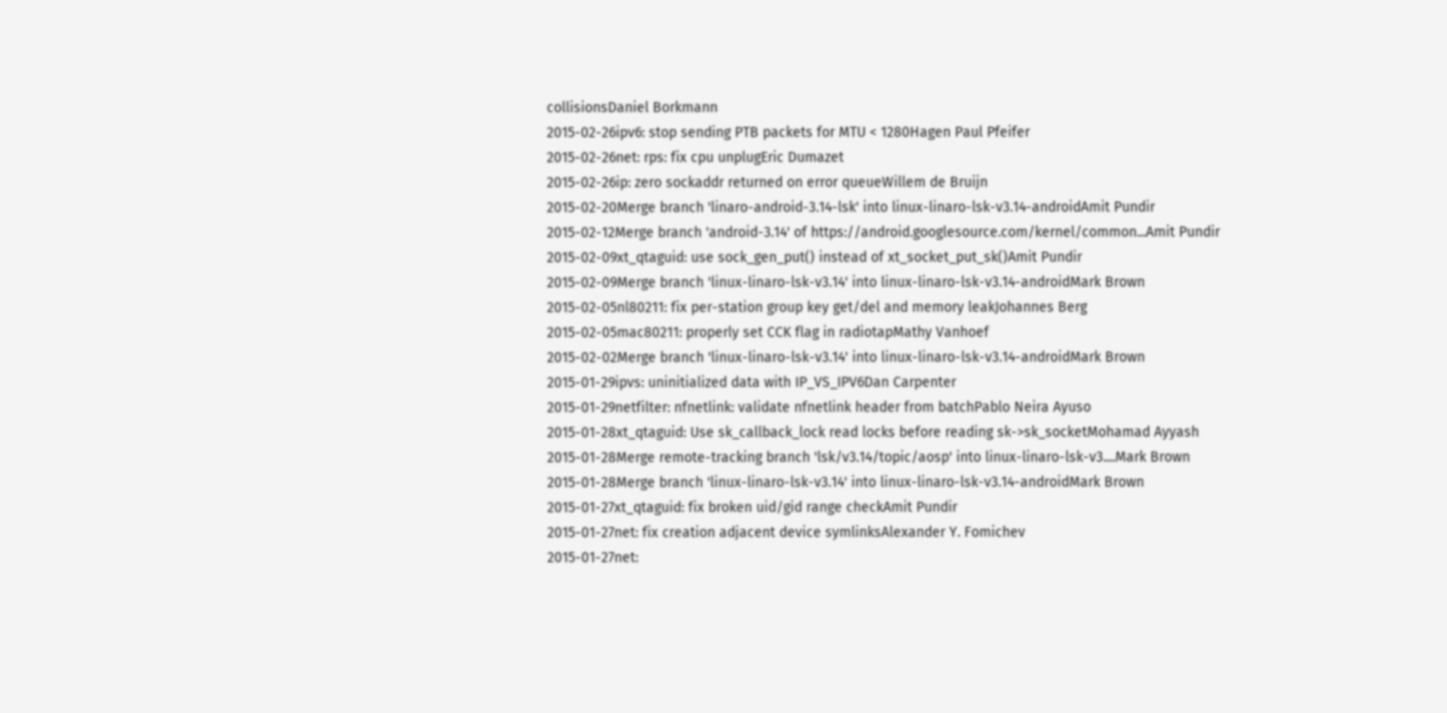collisionsDaniel Borkmann
2015-02-26ipv6: stop sending PTB packets for MTU < 1280Hagen Paul Pfeifer
2015-02-26net: rps: fix cpu unplugEric Dumazet
2015-02-26ip: zero sockaddr returned on error queueWillem de Bruijn
2015-02-20Merge branch 'linaro-android-3.14-lsk' into linux-linaro-lsk-v3.14-androidAmit Pundir
2015-02-12Merge branch 'android-3.14' of https://android.googlesource.com/kernel/common...Amit Pundir
2015-02-09xt_qtaguid: use sock_gen_put() instead of xt_socket_put_sk()Amit Pundir
2015-02-09Merge branch 'linux-linaro-lsk-v3.14' into linux-linaro-lsk-v3.14-androidMark Brown
2015-02-05nl80211: fix per-station group key get/del and memory leakJohannes Berg
2015-02-05mac80211: properly set CCK flag in radiotapMathy Vanhoef
2015-02-02Merge branch 'linux-linaro-lsk-v3.14' into linux-linaro-lsk-v3.14-androidMark Brown
2015-01-29ipvs: uninitialized data with IP_VS_IPV6Dan Carpenter
2015-01-29netfilter: nfnetlink: validate nfnetlink header from batchPablo Neira Ayuso
2015-01-28xt_qtaguid: Use sk_callback_lock read locks before reading sk->sk_socketMohamad Ayyash
2015-01-28Merge remote-tracking branch 'lsk/v3.14/topic/aosp' into linux-linaro-lsk-v3....Mark Brown
2015-01-28Merge branch 'linux-linaro-lsk-v3.14' into linux-linaro-lsk-v3.14-androidMark Brown
2015-01-27xt_qtaguid: fix broken uid/gid range checkAmit Pundir
2015-01-27net: fix creation adjacent device symlinksAlexander Y. Fomichev
2015-01-27net: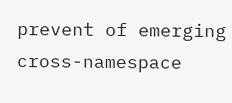prevent of emerging cross-namespace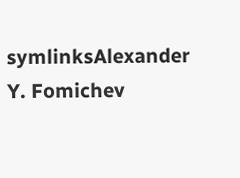symlinksAlexander Y. Fomichev